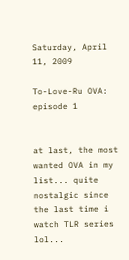Saturday, April 11, 2009

To-Love-Ru OVA: episode 1


at last, the most wanted OVA in my list... quite nostalgic since the last time i watch TLR series lol...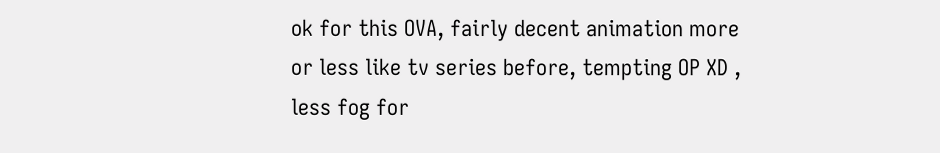ok for this OVA, fairly decent animation more or less like tv series before, tempting OP XD , less fog for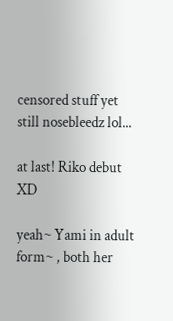censored stuff yet still nosebleedz lol...

at last! Riko debut XD

yeah~ Yami in adult form~ , both her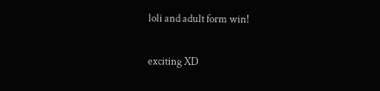loli and adult form win!

exciting XD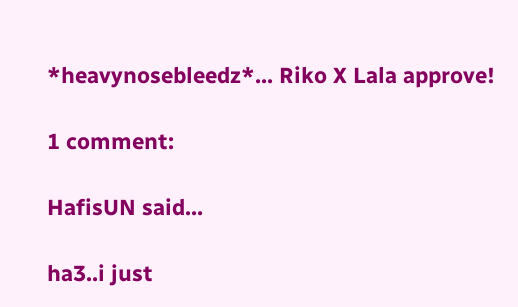*heavynosebleedz*... Riko X Lala approve!

1 comment:

HafisUN said...

ha3..i just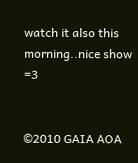watch it also this morning..nice show =3


©2010 GAIA AOA